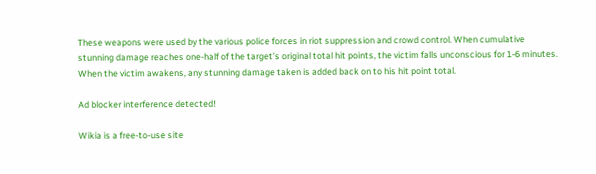These weapons were used by the various police forces in riot suppression and crowd control. When cumulative stunning damage reaches one-half of the target’s original total hit points, the victim falls unconscious for 1-6 minutes. When the victim awakens, any stunning damage taken is added back on to his hit point total.

Ad blocker interference detected!

Wikia is a free-to-use site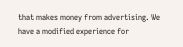that makes money from advertising. We have a modified experience for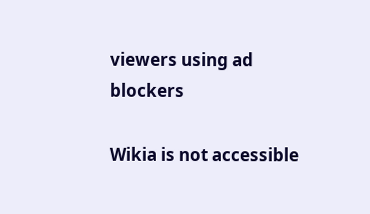viewers using ad blockers

Wikia is not accessible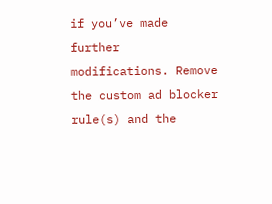if you’ve made further modifications. Remove the custom ad blocker rule(s) and the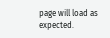page will load as expected.